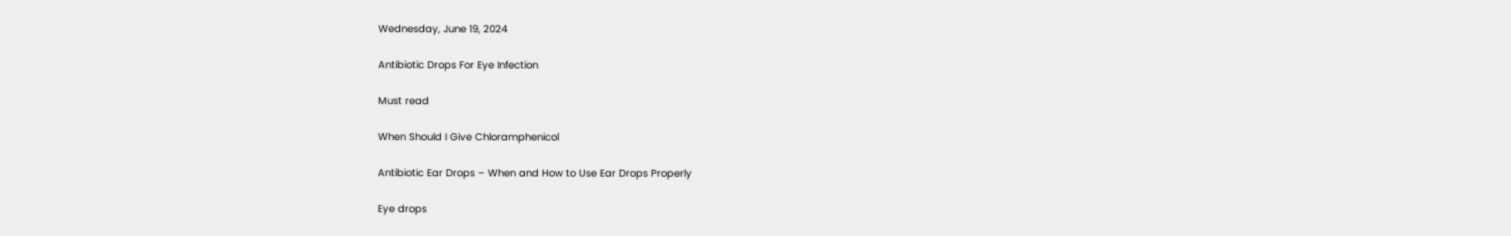Wednesday, June 19, 2024

Antibiotic Drops For Eye Infection

Must read

When Should I Give Chloramphenicol

Antibiotic Ear Drops – When and How to Use Ear Drops Properly

Eye drops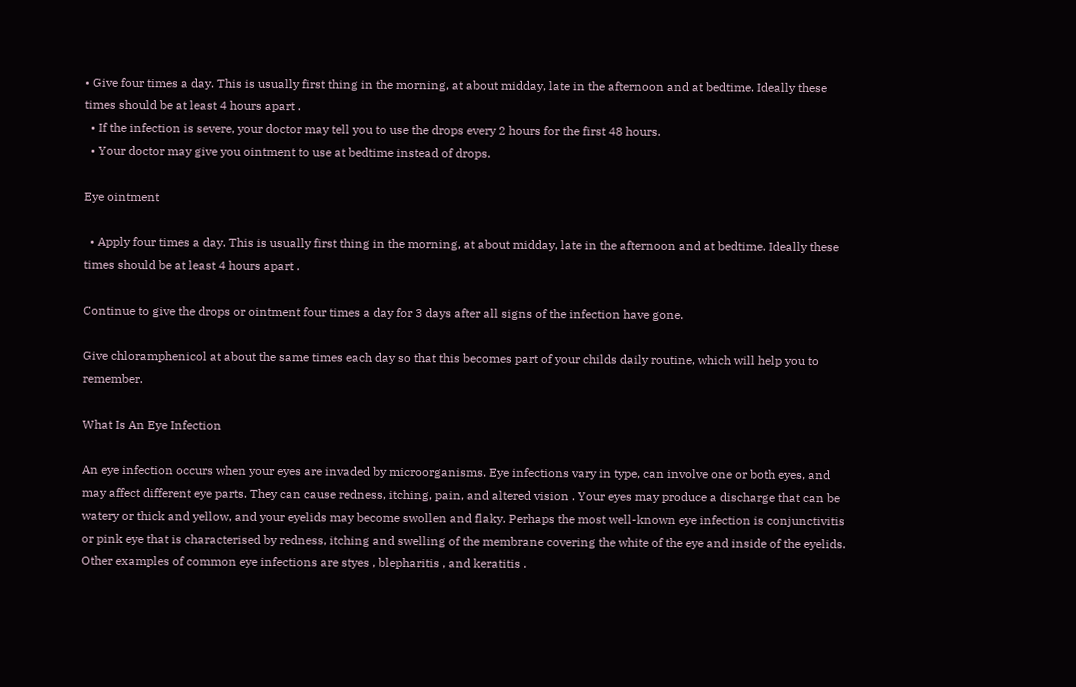• Give four times a day. This is usually first thing in the morning, at about midday, late in the afternoon and at bedtime. Ideally these times should be at least 4 hours apart .
  • If the infection is severe, your doctor may tell you to use the drops every 2 hours for the first 48 hours.
  • Your doctor may give you ointment to use at bedtime instead of drops.

Eye ointment

  • Apply four times a day. This is usually first thing in the morning, at about midday, late in the afternoon and at bedtime. Ideally these times should be at least 4 hours apart .

Continue to give the drops or ointment four times a day for 3 days after all signs of the infection have gone.

Give chloramphenicol at about the same times each day so that this becomes part of your childs daily routine, which will help you to remember.

What Is An Eye Infection

An eye infection occurs when your eyes are invaded by microorganisms. Eye infections vary in type, can involve one or both eyes, and may affect different eye parts. They can cause redness, itching, pain, and altered vision . Your eyes may produce a discharge that can be watery or thick and yellow, and your eyelids may become swollen and flaky. Perhaps the most well-known eye infection is conjunctivitis or pink eye that is characterised by redness, itching and swelling of the membrane covering the white of the eye and inside of the eyelids. Other examples of common eye infections are styes , blepharitis , and keratitis .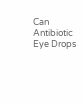Can Antibiotic Eye Drops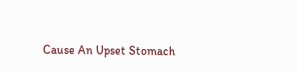Cause An Upset Stomach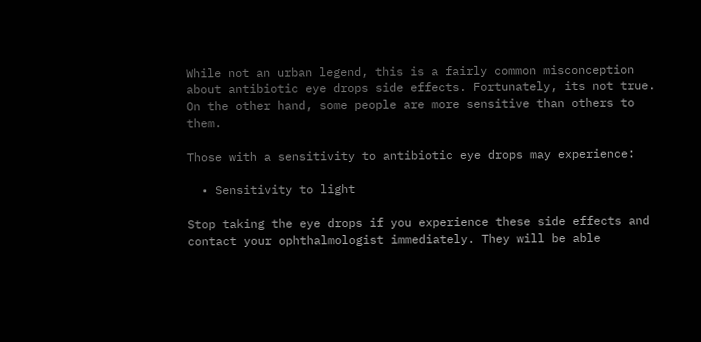While not an urban legend, this is a fairly common misconception about antibiotic eye drops side effects. Fortunately, its not true. On the other hand, some people are more sensitive than others to them.

Those with a sensitivity to antibiotic eye drops may experience:

  • Sensitivity to light

Stop taking the eye drops if you experience these side effects and contact your ophthalmologist immediately. They will be able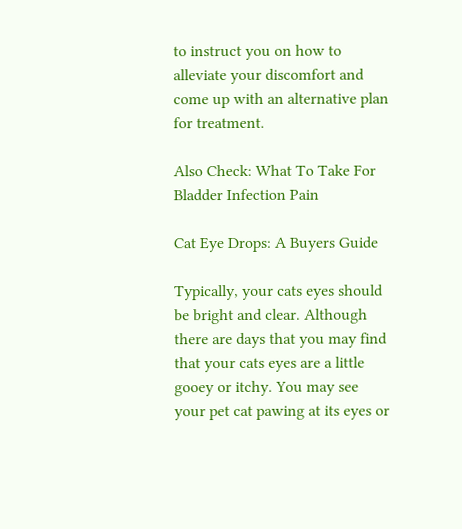to instruct you on how to alleviate your discomfort and come up with an alternative plan for treatment.

Also Check: What To Take For Bladder Infection Pain

Cat Eye Drops: A Buyers Guide

Typically, your cats eyes should be bright and clear. Although there are days that you may find that your cats eyes are a little gooey or itchy. You may see your pet cat pawing at its eyes or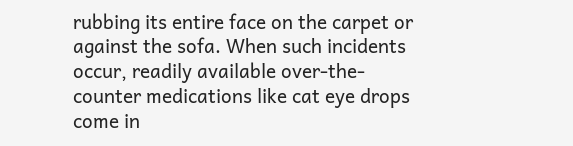rubbing its entire face on the carpet or against the sofa. When such incidents occur, readily available over-the-counter medications like cat eye drops come in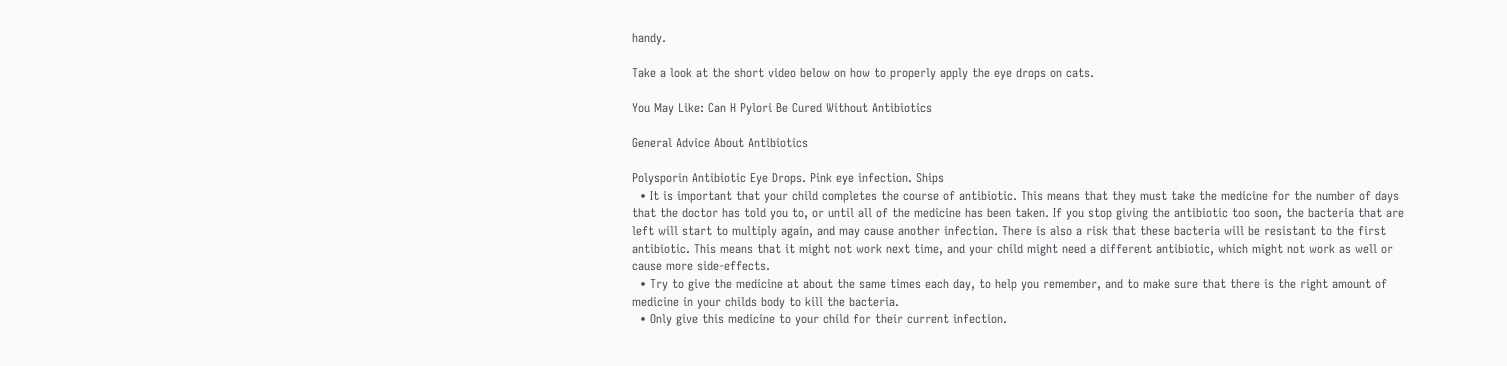handy.

Take a look at the short video below on how to properly apply the eye drops on cats.

You May Like: Can H Pylori Be Cured Without Antibiotics

General Advice About Antibiotics

Polysporin Antibiotic Eye Drops. Pink eye infection. Ships
  • It is important that your child completes the course of antibiotic. This means that they must take the medicine for the number of days that the doctor has told you to, or until all of the medicine has been taken. If you stop giving the antibiotic too soon, the bacteria that are left will start to multiply again, and may cause another infection. There is also a risk that these bacteria will be resistant to the first antibiotic. This means that it might not work next time, and your child might need a different antibiotic, which might not work as well or cause more side-effects.
  • Try to give the medicine at about the same times each day, to help you remember, and to make sure that there is the right amount of medicine in your childs body to kill the bacteria.
  • Only give this medicine to your child for their current infection.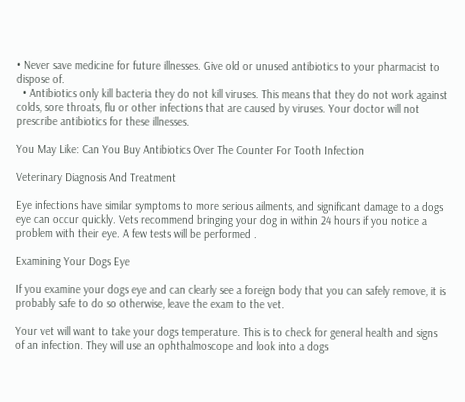• Never save medicine for future illnesses. Give old or unused antibiotics to your pharmacist to dispose of.
  • Antibiotics only kill bacteria they do not kill viruses. This means that they do not work against colds, sore throats, flu or other infections that are caused by viruses. Your doctor will not prescribe antibiotics for these illnesses.

You May Like: Can You Buy Antibiotics Over The Counter For Tooth Infection

Veterinary Diagnosis And Treatment

Eye infections have similar symptoms to more serious ailments, and significant damage to a dogs eye can occur quickly. Vets recommend bringing your dog in within 24 hours if you notice a problem with their eye. A few tests will be performed .

Examining Your Dogs Eye

If you examine your dogs eye and can clearly see a foreign body that you can safely remove, it is probably safe to do so otherwise, leave the exam to the vet.

Your vet will want to take your dogs temperature. This is to check for general health and signs of an infection. They will use an ophthalmoscope and look into a dogs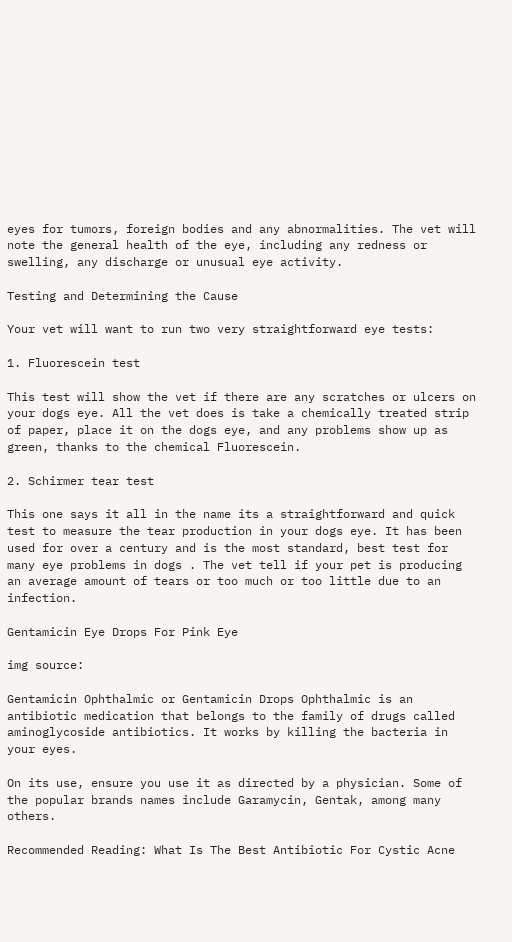eyes for tumors, foreign bodies and any abnormalities. The vet will note the general health of the eye, including any redness or swelling, any discharge or unusual eye activity.

Testing and Determining the Cause

Your vet will want to run two very straightforward eye tests:

1. Fluorescein test

This test will show the vet if there are any scratches or ulcers on your dogs eye. All the vet does is take a chemically treated strip of paper, place it on the dogs eye, and any problems show up as green, thanks to the chemical Fluorescein.

2. Schirmer tear test

This one says it all in the name its a straightforward and quick test to measure the tear production in your dogs eye. It has been used for over a century and is the most standard, best test for many eye problems in dogs . The vet tell if your pet is producing an average amount of tears or too much or too little due to an infection.

Gentamicin Eye Drops For Pink Eye

img source:

Gentamicin Ophthalmic or Gentamicin Drops Ophthalmic is an antibiotic medication that belongs to the family of drugs called aminoglycoside antibiotics. It works by killing the bacteria in your eyes.

On its use, ensure you use it as directed by a physician. Some of the popular brands names include Garamycin, Gentak, among many others.

Recommended Reading: What Is The Best Antibiotic For Cystic Acne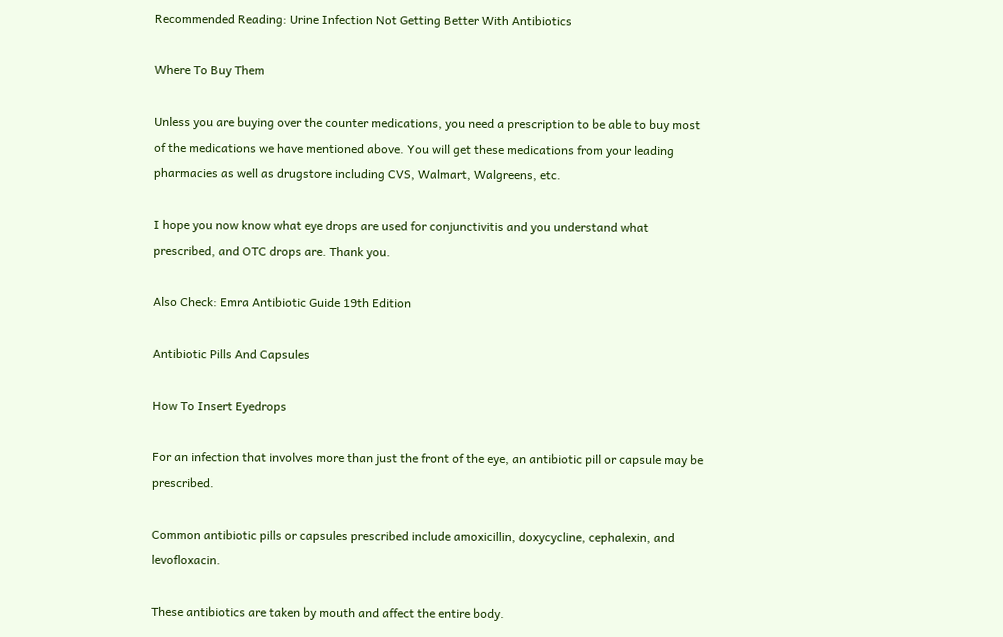Recommended Reading: Urine Infection Not Getting Better With Antibiotics

Where To Buy Them

Unless you are buying over the counter medications, you need a prescription to be able to buy most of the medications we have mentioned above. You will get these medications from your leading pharmacies as well as drugstore including CVS, Walmart, Walgreens, etc.

I hope you now know what eye drops are used for conjunctivitis and you understand what prescribed, and OTC drops are. Thank you.

Also Check: Emra Antibiotic Guide 19th Edition

Antibiotic Pills And Capsules

How To Insert Eyedrops

For an infection that involves more than just the front of the eye, an antibiotic pill or capsule may be prescribed.

Common antibiotic pills or capsules prescribed include amoxicillin, doxycycline, cephalexin, and levofloxacin.

These antibiotics are taken by mouth and affect the entire body.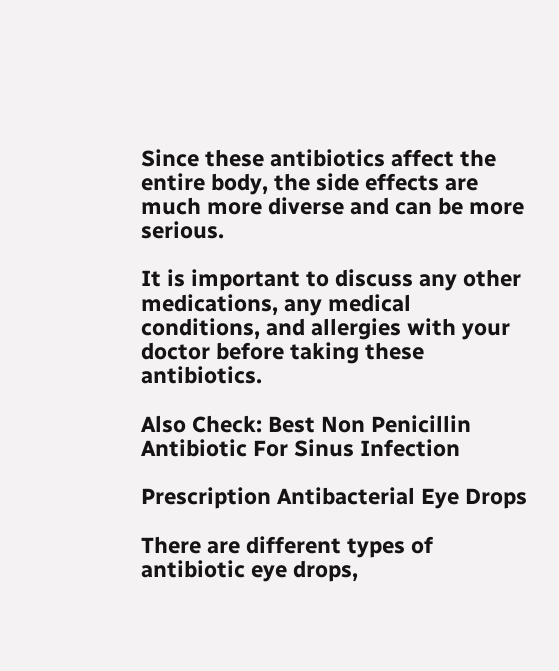Since these antibiotics affect the entire body, the side effects are much more diverse and can be more serious.

It is important to discuss any other medications, any medical conditions, and allergies with your doctor before taking these antibiotics.

Also Check: Best Non Penicillin Antibiotic For Sinus Infection

Prescription Antibacterial Eye Drops

There are different types of antibiotic eye drops,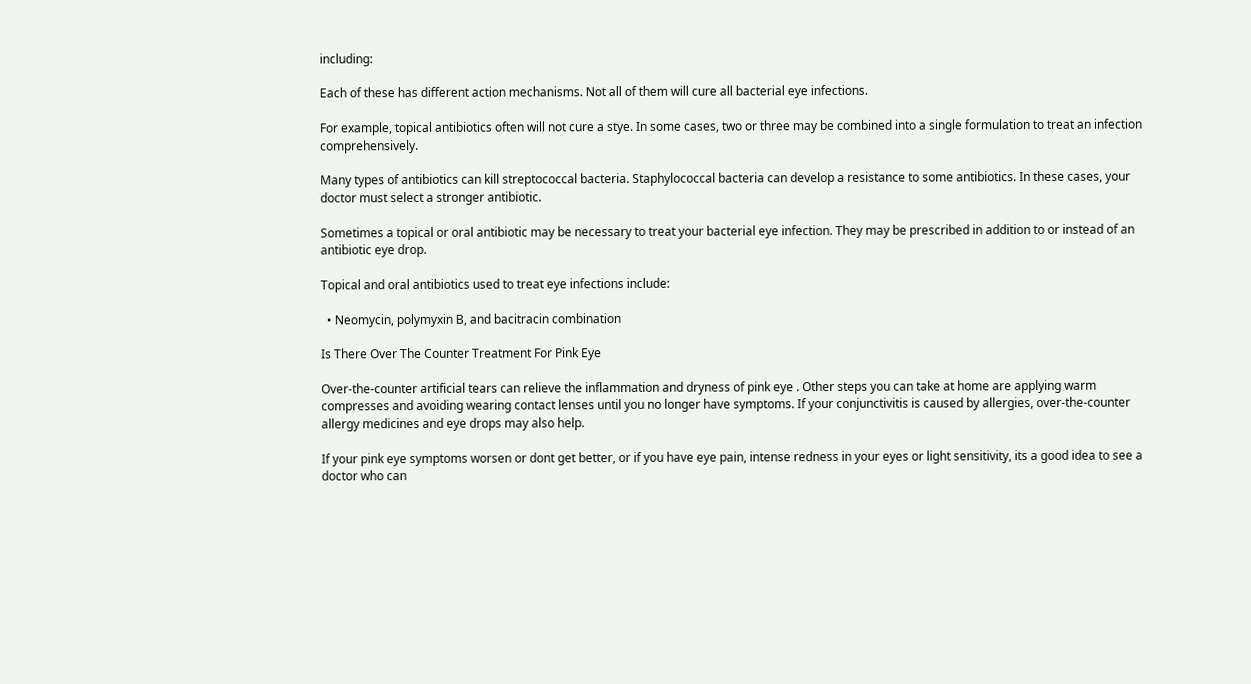including:

Each of these has different action mechanisms. Not all of them will cure all bacterial eye infections.

For example, topical antibiotics often will not cure a stye. In some cases, two or three may be combined into a single formulation to treat an infection comprehensively.

Many types of antibiotics can kill streptococcal bacteria. Staphylococcal bacteria can develop a resistance to some antibiotics. In these cases, your doctor must select a stronger antibiotic.

Sometimes a topical or oral antibiotic may be necessary to treat your bacterial eye infection. They may be prescribed in addition to or instead of an antibiotic eye drop.

Topical and oral antibiotics used to treat eye infections include:

  • Neomycin, polymyxin B, and bacitracin combination

Is There Over The Counter Treatment For Pink Eye

Over-the-counter artificial tears can relieve the inflammation and dryness of pink eye . Other steps you can take at home are applying warm compresses and avoiding wearing contact lenses until you no longer have symptoms. If your conjunctivitis is caused by allergies, over-the-counter allergy medicines and eye drops may also help.

If your pink eye symptoms worsen or dont get better, or if you have eye pain, intense redness in your eyes or light sensitivity, its a good idea to see a doctor who can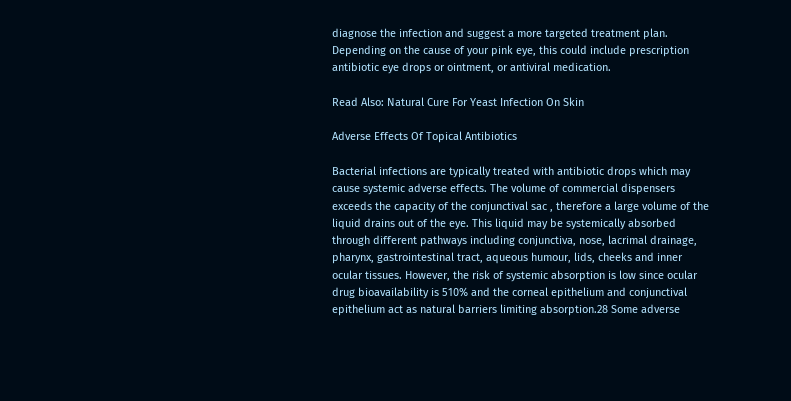diagnose the infection and suggest a more targeted treatment plan. Depending on the cause of your pink eye, this could include prescription antibiotic eye drops or ointment, or antiviral medication.

Read Also: Natural Cure For Yeast Infection On Skin

Adverse Effects Of Topical Antibiotics

Bacterial infections are typically treated with antibiotic drops which may cause systemic adverse effects. The volume of commercial dispensers exceeds the capacity of the conjunctival sac , therefore a large volume of the liquid drains out of the eye. This liquid may be systemically absorbed through different pathways including conjunctiva, nose, lacrimal drainage, pharynx, gastrointestinal tract, aqueous humour, lids, cheeks and inner ocular tissues. However, the risk of systemic absorption is low since ocular drug bioavailability is 510% and the corneal epithelium and conjunctival epithelium act as natural barriers limiting absorption.28 Some adverse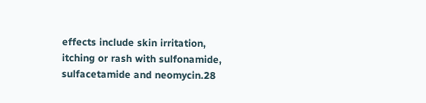effects include skin irritation, itching or rash with sulfonamide, sulfacetamide and neomycin.28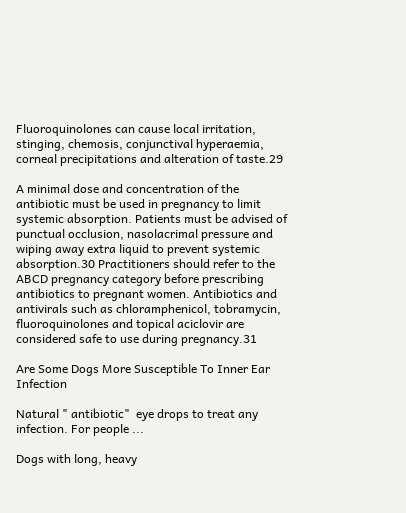Fluoroquinolones can cause local irritation, stinging, chemosis, conjunctival hyperaemia, corneal precipitations and alteration of taste.29

A minimal dose and concentration of the antibiotic must be used in pregnancy to limit systemic absorption. Patients must be advised of punctual occlusion, nasolacrimal pressure and wiping away extra liquid to prevent systemic absorption.30 Practitioners should refer to the ABCD pregnancy category before prescribing antibiotics to pregnant women. Antibiotics and antivirals such as chloramphenicol, tobramycin, fluoroquinolones and topical aciclovir are considered safe to use during pregnancy.31

Are Some Dogs More Susceptible To Inner Ear Infection

Natural " antibiotic"  eye drops to treat any infection. For people ...

Dogs with long, heavy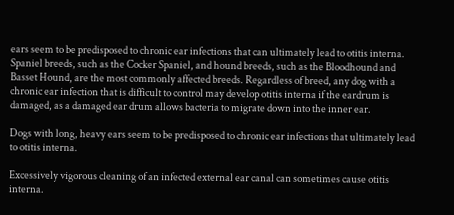ears seem to be predisposed to chronic ear infections that can ultimately lead to otitis interna. Spaniel breeds, such as the Cocker Spaniel, and hound breeds, such as the Bloodhound and Basset Hound, are the most commonly affected breeds. Regardless of breed, any dog with a chronic ear infection that is difficult to control may develop otitis interna if the eardrum is damaged, as a damaged ear drum allows bacteria to migrate down into the inner ear.

Dogs with long, heavy ears seem to be predisposed to chronic ear infections that ultimately lead to otitis interna.

Excessively vigorous cleaning of an infected external ear canal can sometimes cause otitis interna.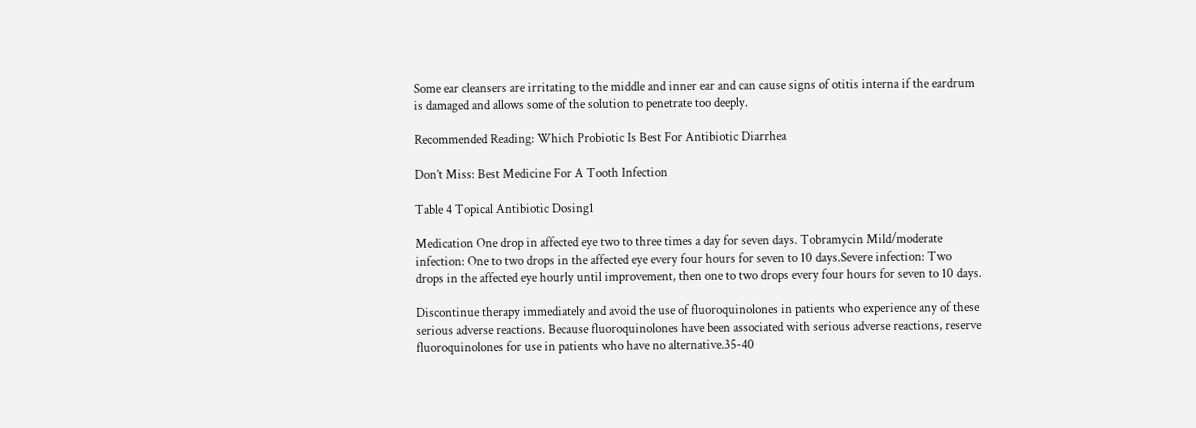Some ear cleansers are irritating to the middle and inner ear and can cause signs of otitis interna if the eardrum is damaged and allows some of the solution to penetrate too deeply.

Recommended Reading: Which Probiotic Is Best For Antibiotic Diarrhea

Don’t Miss: Best Medicine For A Tooth Infection

Table 4 Topical Antibiotic Dosing1

Medication One drop in affected eye two to three times a day for seven days. Tobramycin Mild/moderate infection: One to two drops in the affected eye every four hours for seven to 10 days.Severe infection: Two drops in the affected eye hourly until improvement, then one to two drops every four hours for seven to 10 days.

Discontinue therapy immediately and avoid the use of fluoroquinolones in patients who experience any of these serious adverse reactions. Because fluoroquinolones have been associated with serious adverse reactions, reserve fluoroquinolones for use in patients who have no alternative.35-40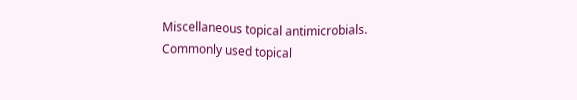Miscellaneous topical antimicrobials. Commonly used topical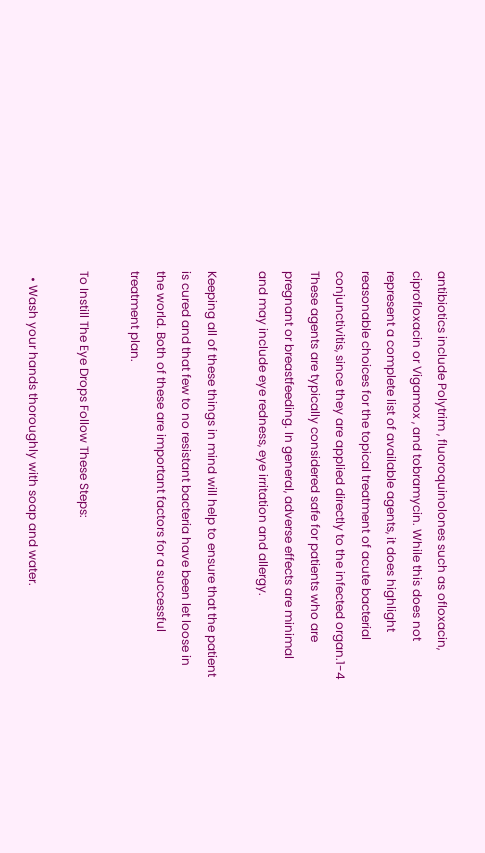antibiotics include Polytrim , fluoroquinolones such as ofloxacin, ciprofloxacin or Vigamox , and tobramycin. While this does not represent a complete list of available agents, it does highlight reasonable choices for the topical treatment of acute bacterial conjunctivitis, since they are applied directly to the infected organ.1-4 These agents are typically considered safe for patients who are pregnant or breastfeeding. In general, adverse effects are minimal and may include eye redness, eye irritation and allergy.

Keeping all of these things in mind will help to ensure that the patient is cured and that few to no resistant bacteria have been let loose in the world. Both of these are important factors for a successful treatment plan.

To Instill The Eye Drops Follow These Steps:

  • Wash your hands thoroughly with soap and water.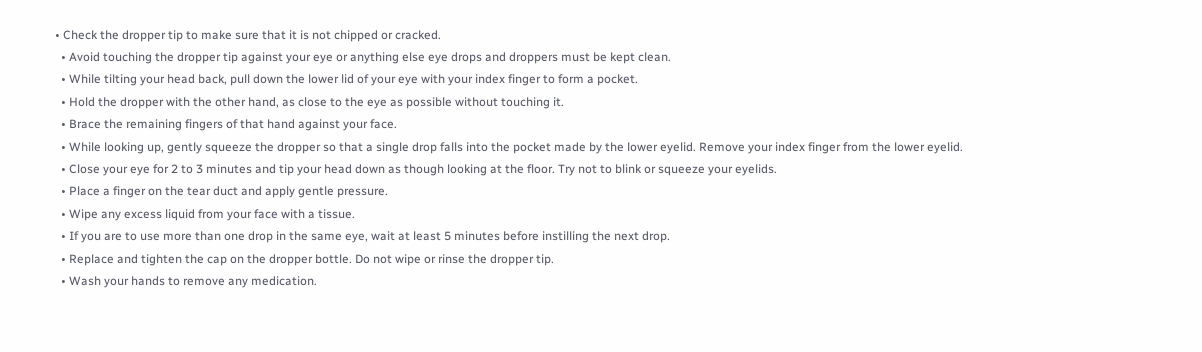• Check the dropper tip to make sure that it is not chipped or cracked.
  • Avoid touching the dropper tip against your eye or anything else eye drops and droppers must be kept clean.
  • While tilting your head back, pull down the lower lid of your eye with your index finger to form a pocket.
  • Hold the dropper with the other hand, as close to the eye as possible without touching it.
  • Brace the remaining fingers of that hand against your face.
  • While looking up, gently squeeze the dropper so that a single drop falls into the pocket made by the lower eyelid. Remove your index finger from the lower eyelid.
  • Close your eye for 2 to 3 minutes and tip your head down as though looking at the floor. Try not to blink or squeeze your eyelids.
  • Place a finger on the tear duct and apply gentle pressure.
  • Wipe any excess liquid from your face with a tissue.
  • If you are to use more than one drop in the same eye, wait at least 5 minutes before instilling the next drop.
  • Replace and tighten the cap on the dropper bottle. Do not wipe or rinse the dropper tip.
  • Wash your hands to remove any medication.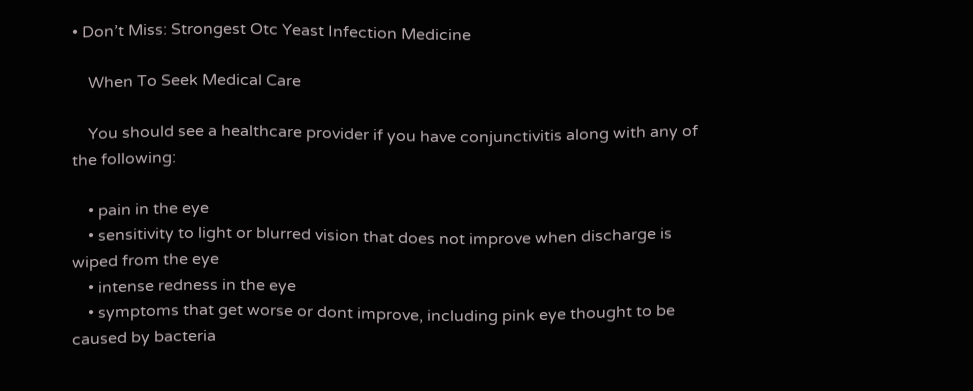• Don’t Miss: Strongest Otc Yeast Infection Medicine

    When To Seek Medical Care

    You should see a healthcare provider if you have conjunctivitis along with any of the following:

    • pain in the eye
    • sensitivity to light or blurred vision that does not improve when discharge is wiped from the eye
    • intense redness in the eye
    • symptoms that get worse or dont improve, including pink eye thought to be caused by bacteria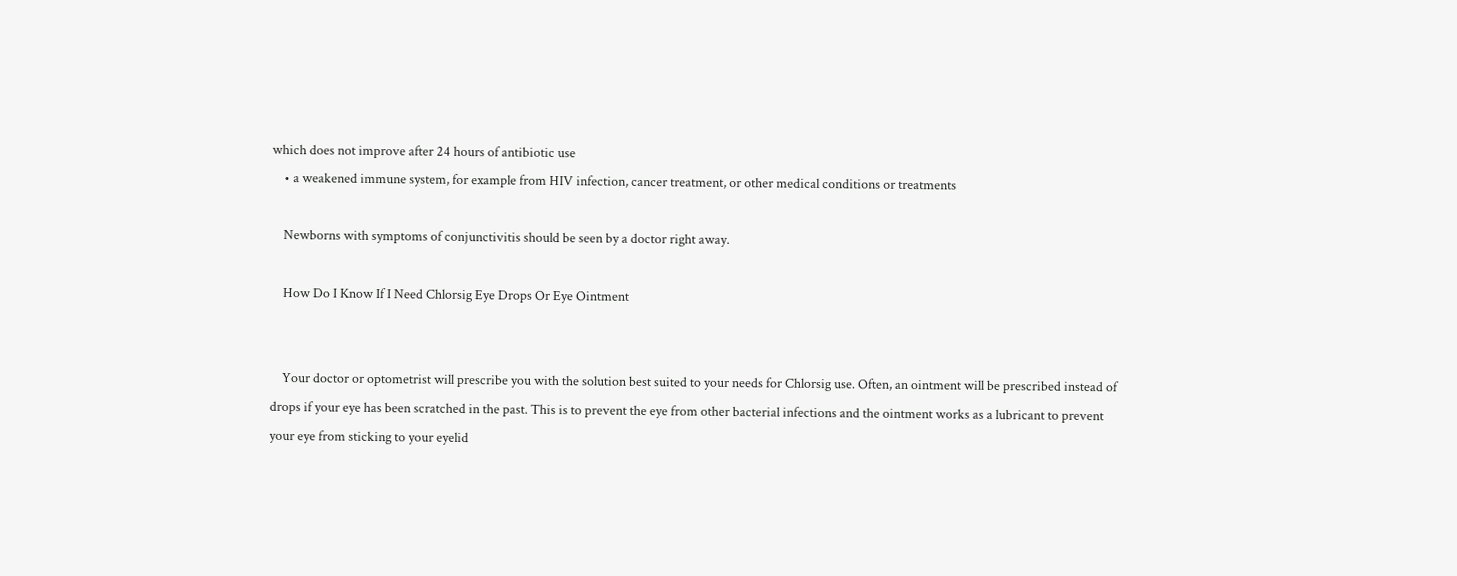which does not improve after 24 hours of antibiotic use
    • a weakened immune system, for example from HIV infection, cancer treatment, or other medical conditions or treatments

    Newborns with symptoms of conjunctivitis should be seen by a doctor right away.

    How Do I Know If I Need Chlorsig Eye Drops Or Eye Ointment


    Your doctor or optometrist will prescribe you with the solution best suited to your needs for Chlorsig use. Often, an ointment will be prescribed instead of drops if your eye has been scratched in the past. This is to prevent the eye from other bacterial infections and the ointment works as a lubricant to prevent your eye from sticking to your eyelid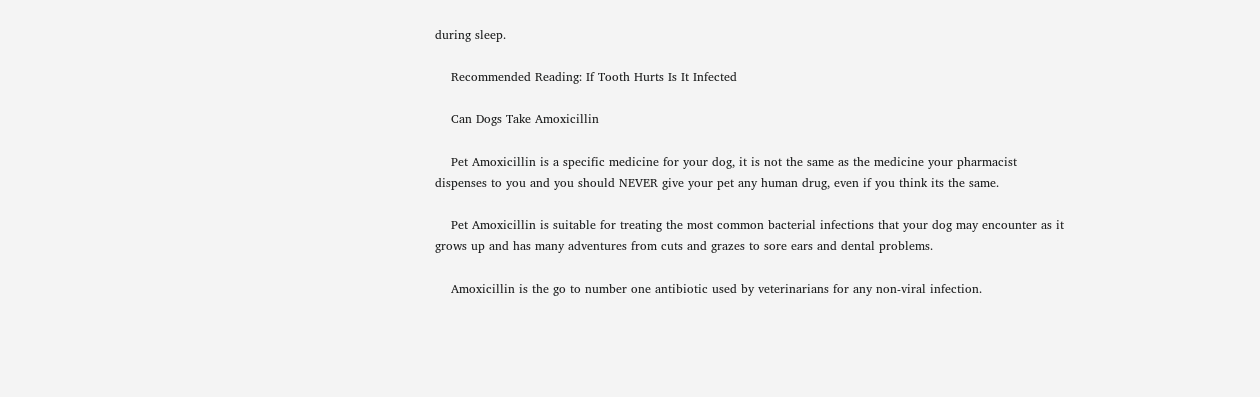during sleep.

    Recommended Reading: If Tooth Hurts Is It Infected

    Can Dogs Take Amoxicillin

    Pet Amoxicillin is a specific medicine for your dog, it is not the same as the medicine your pharmacist dispenses to you and you should NEVER give your pet any human drug, even if you think its the same.

    Pet Amoxicillin is suitable for treating the most common bacterial infections that your dog may encounter as it grows up and has many adventures from cuts and grazes to sore ears and dental problems.

    Amoxicillin is the go to number one antibiotic used by veterinarians for any non-viral infection.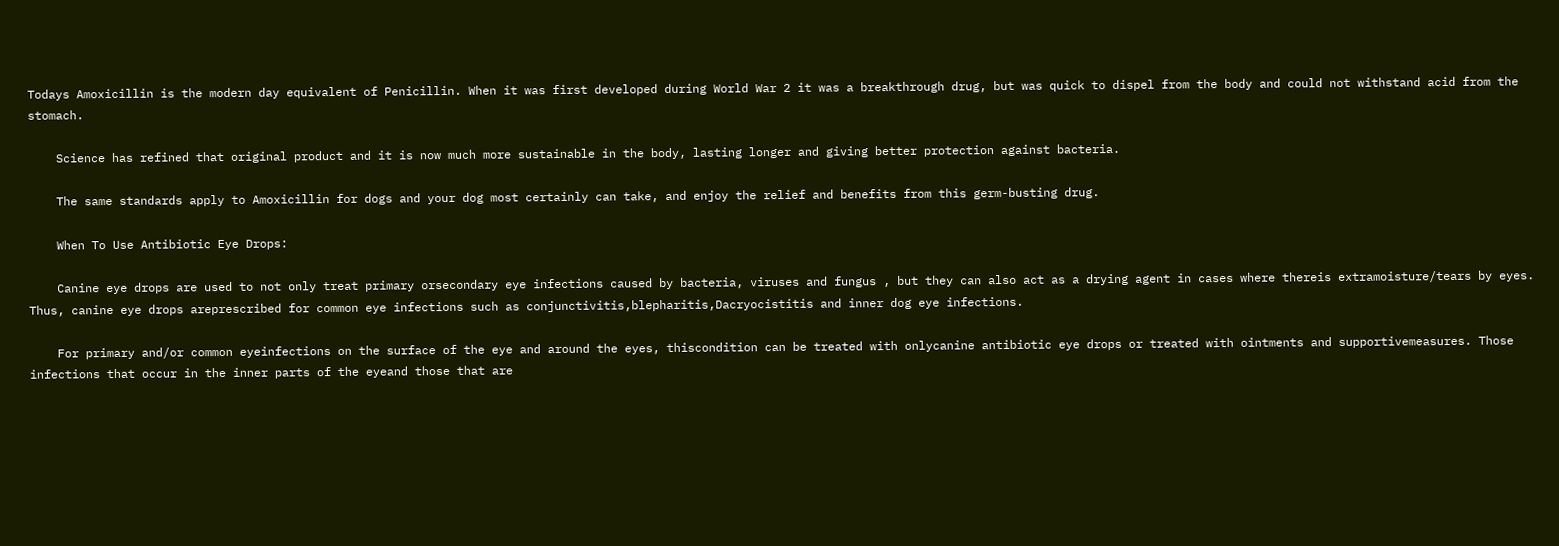Todays Amoxicillin is the modern day equivalent of Penicillin. When it was first developed during World War 2 it was a breakthrough drug, but was quick to dispel from the body and could not withstand acid from the stomach.

    Science has refined that original product and it is now much more sustainable in the body, lasting longer and giving better protection against bacteria.

    The same standards apply to Amoxicillin for dogs and your dog most certainly can take, and enjoy the relief and benefits from this germ-busting drug.

    When To Use Antibiotic Eye Drops:

    Canine eye drops are used to not only treat primary orsecondary eye infections caused by bacteria, viruses and fungus , but they can also act as a drying agent in cases where thereis extramoisture/tears by eyes. Thus, canine eye drops areprescribed for common eye infections such as conjunctivitis,blepharitis,Dacryocistitis and inner dog eye infections.

    For primary and/or common eyeinfections on the surface of the eye and around the eyes, thiscondition can be treated with onlycanine antibiotic eye drops or treated with ointments and supportivemeasures. Those infections that occur in the inner parts of the eyeand those that are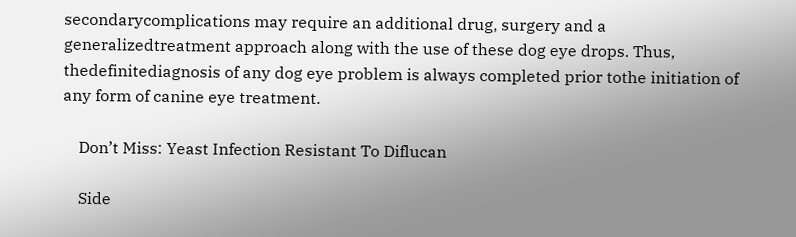secondarycomplications may require an additional drug, surgery and a generalizedtreatment approach along with the use of these dog eye drops. Thus, thedefinitediagnosis of any dog eye problem is always completed prior tothe initiation of any form of canine eye treatment.

    Don’t Miss: Yeast Infection Resistant To Diflucan

    Side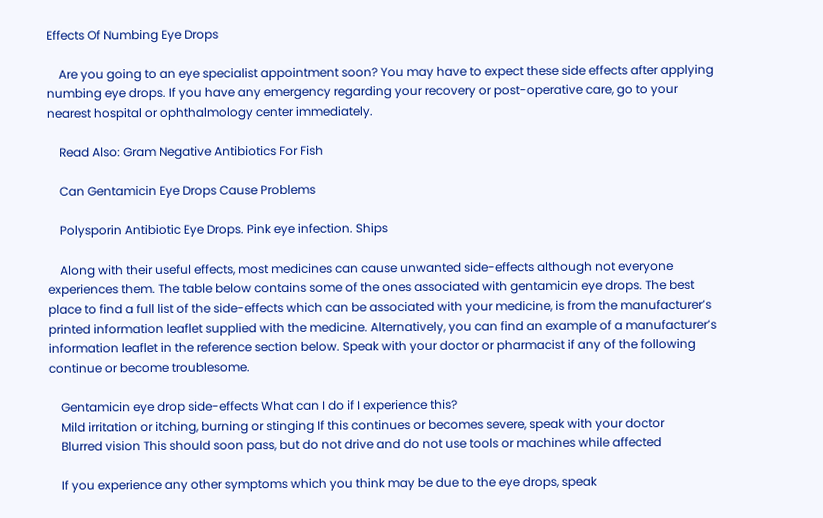Effects Of Numbing Eye Drops

    Are you going to an eye specialist appointment soon? You may have to expect these side effects after applying numbing eye drops. If you have any emergency regarding your recovery or post-operative care, go to your nearest hospital or ophthalmology center immediately.

    Read Also: Gram Negative Antibiotics For Fish

    Can Gentamicin Eye Drops Cause Problems

    Polysporin Antibiotic Eye Drops. Pink eye infection. Ships

    Along with their useful effects, most medicines can cause unwanted side-effects although not everyone experiences them. The table below contains some of the ones associated with gentamicin eye drops. The best place to find a full list of the side-effects which can be associated with your medicine, is from the manufacturer’s printed information leaflet supplied with the medicine. Alternatively, you can find an example of a manufacturer’s information leaflet in the reference section below. Speak with your doctor or pharmacist if any of the following continue or become troublesome.

    Gentamicin eye drop side-effects What can I do if I experience this?
    Mild irritation or itching, burning or stinging If this continues or becomes severe, speak with your doctor
    Blurred vision This should soon pass, but do not drive and do not use tools or machines while affected

    If you experience any other symptoms which you think may be due to the eye drops, speak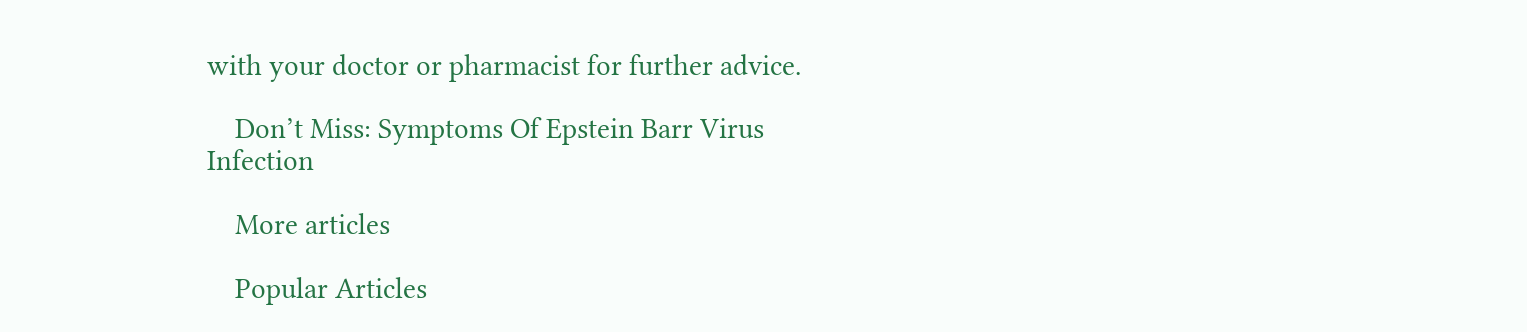with your doctor or pharmacist for further advice.

    Don’t Miss: Symptoms Of Epstein Barr Virus Infection

    More articles

    Popular Articles